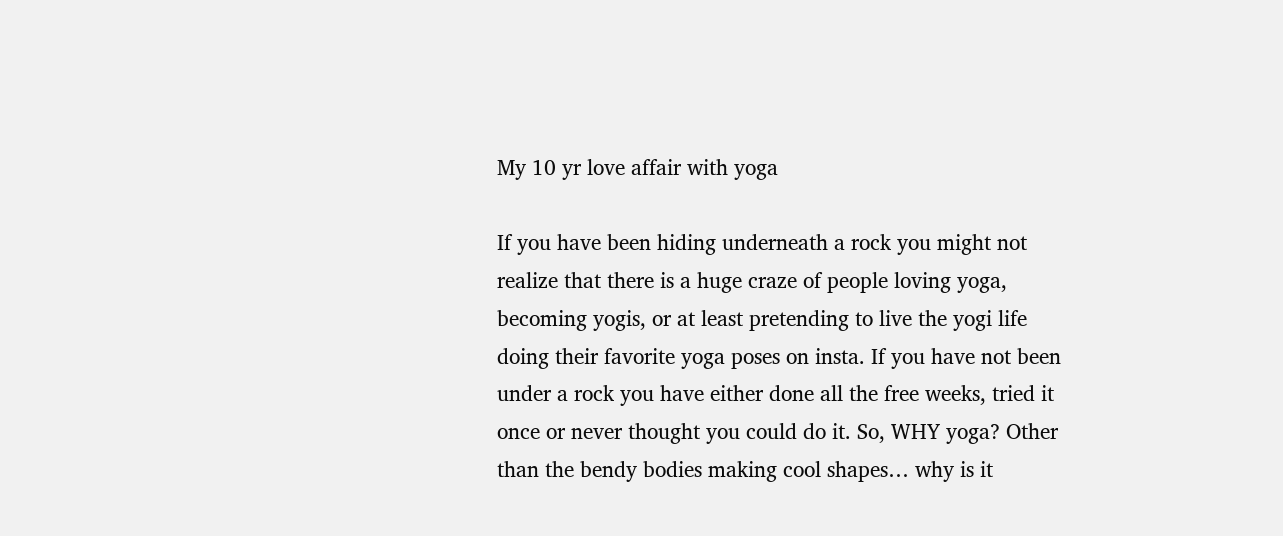My 10 yr love affair with yoga

If you have been hiding underneath a rock you might not realize that there is a huge craze of people loving yoga, becoming yogis, or at least pretending to live the yogi life doing their favorite yoga poses on insta. If you have not been under a rock you have either done all the free weeks, tried it once or never thought you could do it. So, WHY yoga? Other than the bendy bodies making cool shapes… why is it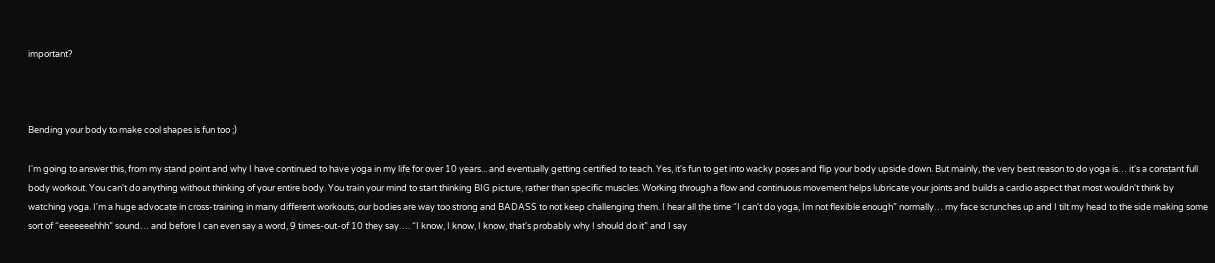important?



Bending your body to make cool shapes is fun too ;)

I'm going to answer this, from my stand point and why I have continued to have yoga in my life for over 10 years... and eventually getting certified to teach. Yes, it's fun to get into wacky poses and flip your body upside down. But mainly, the very best reason to do yoga is… it's a constant full body workout. You can't do anything without thinking of your entire body. You train your mind to start thinking BIG picture, rather than specific muscles. Working through a flow and continuous movement helps lubricate your joints and builds a cardio aspect that most wouldn't think by watching yoga. I'm a huge advocate in cross-training in many different workouts, our bodies are way too strong and BADASS to not keep challenging them. I hear all the time “I can't do yoga, Im not flexible enough” normally… my face scrunches up and I tilt my head to the side making some sort of “eeeeeeehhh” sound… and before I can even say a word, 9 times-out-of 10 they say…. “I know, I know, I know, that's probably why I should do it” and I say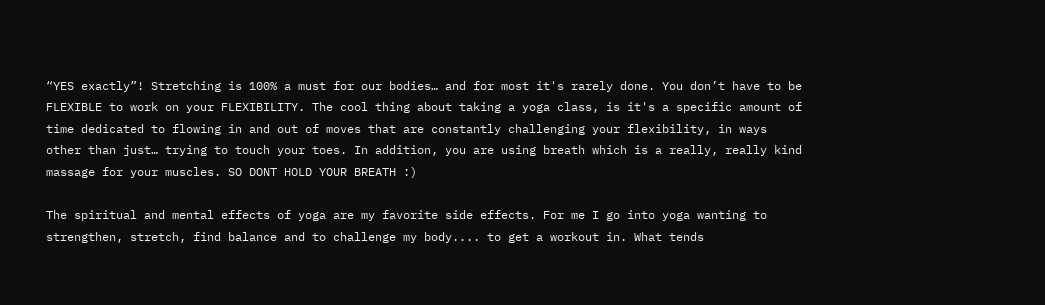“YES exactly”! Stretching is 100% a must for our bodies… and for most it's rarely done. You don’t have to be FLEXIBLE to work on your FLEXIBILITY. The cool thing about taking a yoga class, is it's a specific amount of time dedicated to flowing in and out of moves that are constantly challenging your flexibility, in ways other than just… trying to touch your toes. In addition, you are using breath which is a really, really kind massage for your muscles. SO DONT HOLD YOUR BREATH :)

The spiritual and mental effects of yoga are my favorite side effects. For me I go into yoga wanting to strengthen, stretch, find balance and to challenge my body.... to get a workout in. What tends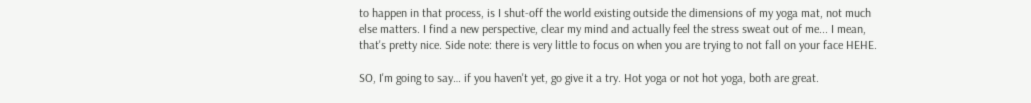to happen in that process, is I shut-off the world existing outside the dimensions of my yoga mat, not much else matters. I find a new perspective, clear my mind and actually feel the stress sweat out of me... I mean, that's pretty nice. Side note: there is very little to focus on when you are trying to not fall on your face HEHE.

SO, I'm going to say… if you haven't yet, go give it a try. Hot yoga or not hot yoga, both are great.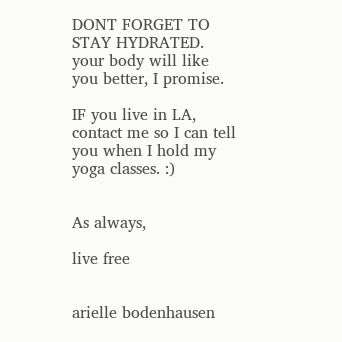DONT FORGET TO STAY HYDRATED. your body will like you better, I promise.

IF you live in LA, contact me so I can tell you when I hold my yoga classes. :)


As always,

live free


arielle bodenhausen